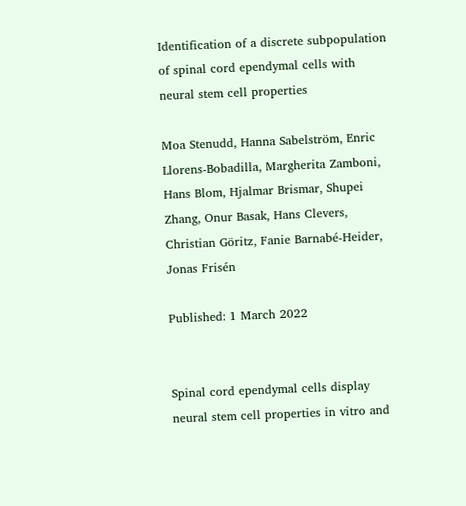Identification of a discrete subpopulation of spinal cord ependymal cells with neural stem cell properties

Moa Stenudd, Hanna Sabelström, Enric Llorens-Bobadilla, Margherita Zamboni, Hans Blom, Hjalmar Brismar, Shupei Zhang, Onur Basak, Hans Clevers, Christian Göritz, Fanie Barnabé-Heider, Jonas Frisén

Published: 1 March 2022


Spinal cord ependymal cells display neural stem cell properties in vitro and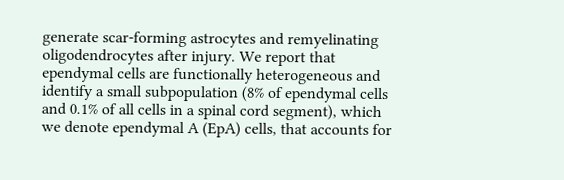generate scar-forming astrocytes and remyelinating oligodendrocytes after injury. We report that ependymal cells are functionally heterogeneous and identify a small subpopulation (8% of ependymal cells and 0.1% of all cells in a spinal cord segment), which we denote ependymal A (EpA) cells, that accounts for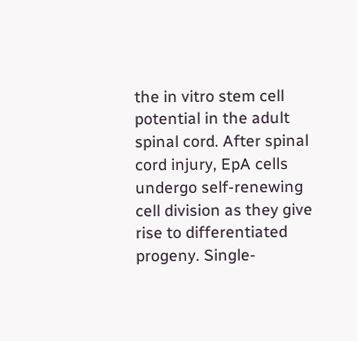the in vitro stem cell potential in the adult spinal cord. After spinal cord injury, EpA cells undergo self-renewing cell division as they give rise to differentiated progeny. Single-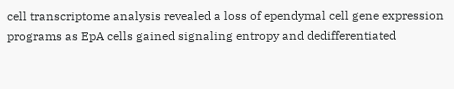cell transcriptome analysis revealed a loss of ependymal cell gene expression programs as EpA cells gained signaling entropy and dedifferentiated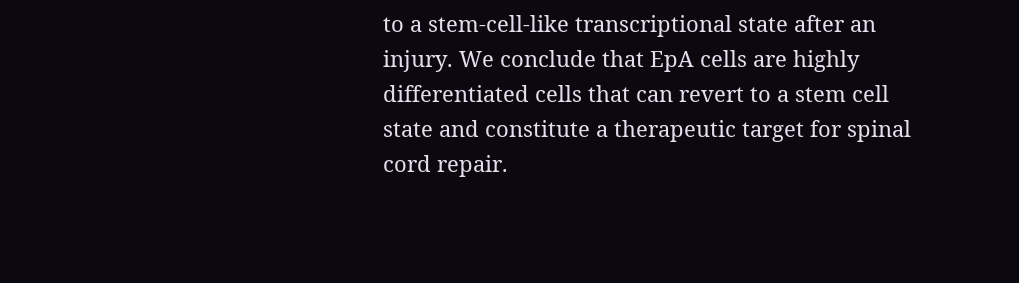to a stem-cell-like transcriptional state after an injury. We conclude that EpA cells are highly differentiated cells that can revert to a stem cell state and constitute a therapeutic target for spinal cord repair.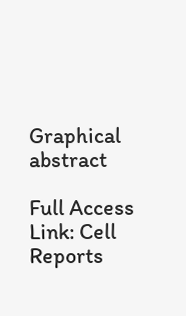Graphical abstract

Full Access Link: Cell Reports